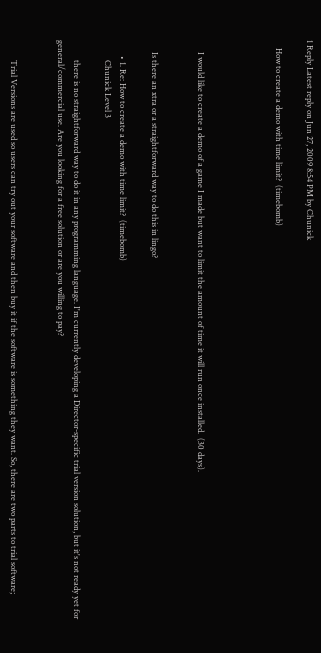1 Reply Latest reply on Jun 27, 2009 8:54 PM by Chunick

    How to create a demo with time limit?  (timebomb)




      I would like to create a demo of a game I made but want to limit the amount of time it will run once installed.  (30 days).


      Is there an xtra or a straightforward way to do this in lingo?

        • 1. Re: How to create a demo with time limit?  (timebomb)
          Chunick Level 3

          there is no straightforward way to do it in any programming language. I'm currently developing a Director-specific trial version solution, but it's not ready yet for general/commercial use. Are you looking for a free solution or are you willing to pay?


          Trial Versions are used so users can try out your software and then buy it if the software is something they want. So, there are two parts to trial software;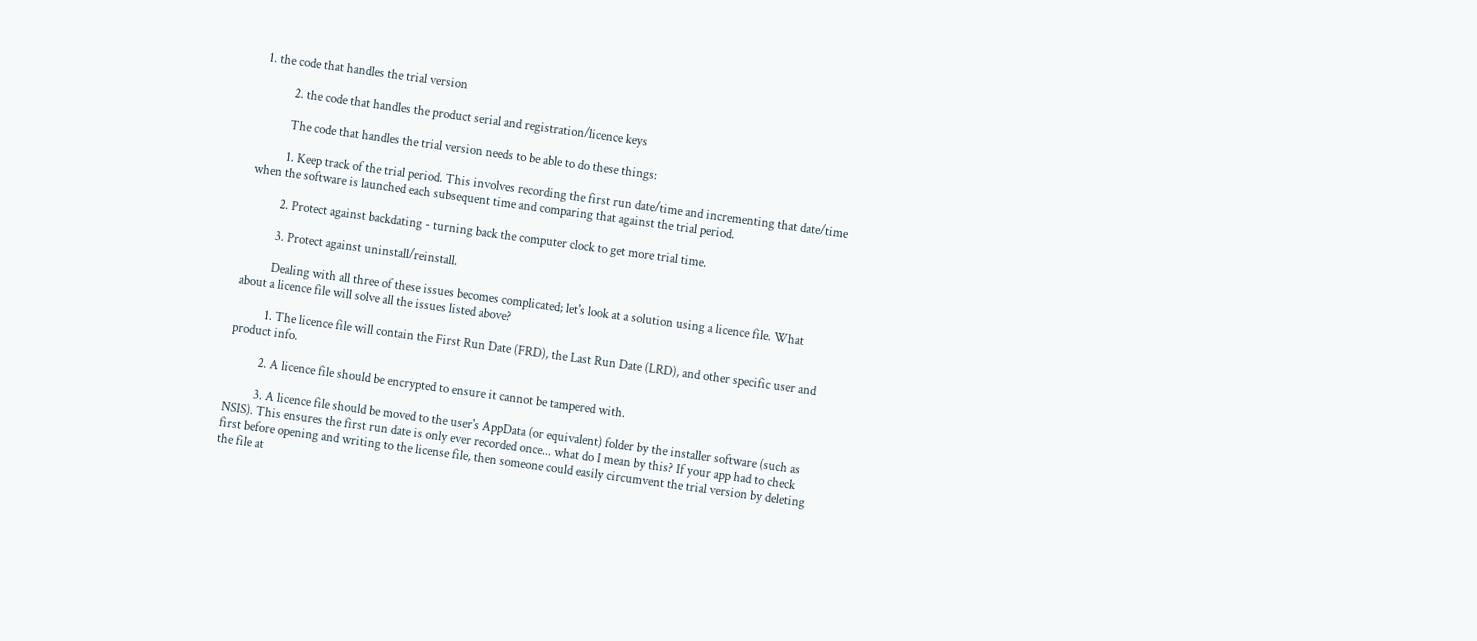1. the code that handles the trial version

          2. the code that handles the product serial and registration/licence keys

          The code that handles the trial version needs to be able to do these things:

          1. Keep track of the trial period. This involves recording the first run date/time and incrementing that date/time when the software is launched each subsequent time and comparing that against the trial period.

          2. Protect against backdating - turning back the computer clock to get more trial time.

          3. Protect against uninstall/reinstall.

          Dealing with all three of these issues becomes complicated; let's look at a solution using a licence file. What about a licence file will solve all the issues listed above?

          1. The licence file will contain the First Run Date (FRD), the Last Run Date (LRD), and other specific user and product info.

          2. A licence file should be encrypted to ensure it cannot be tampered with.

          3. A licence file should be moved to the user's AppData (or equivalent) folder by the installer software (such as NSIS). This ensures the first run date is only ever recorded once... what do I mean by this? If your app had to check first before opening and writing to the license file, then someone could easily circumvent the trial version by deleting the file at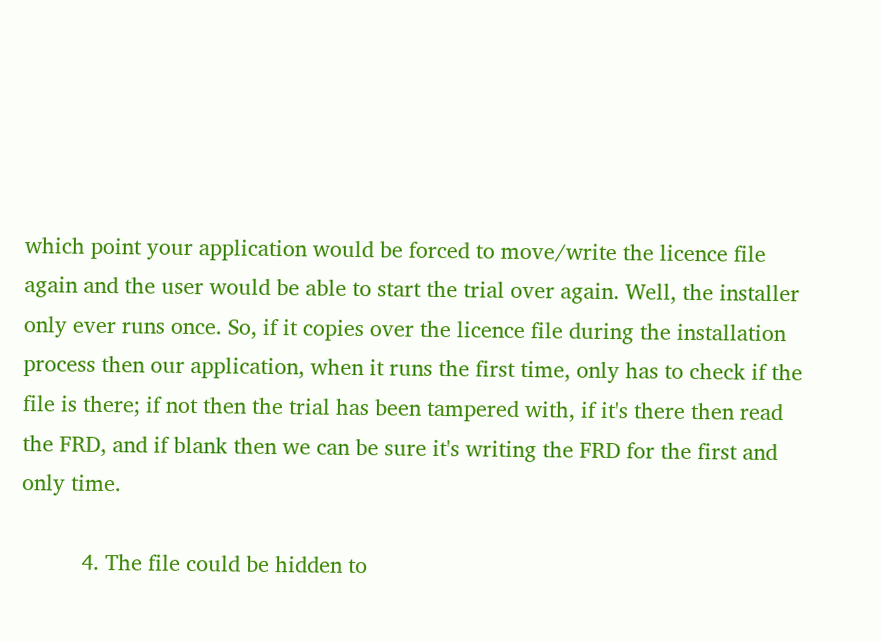which point your application would be forced to move/write the licence file again and the user would be able to start the trial over again. Well, the installer only ever runs once. So, if it copies over the licence file during the installation process then our application, when it runs the first time, only has to check if the file is there; if not then the trial has been tampered with, if it's there then read the FRD, and if blank then we can be sure it's writing the FRD for the first and only time.

          4. The file could be hidden to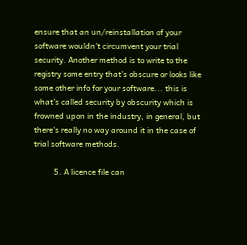ensure that an un/reinstallation of your software wouldn't circumvent your trial security. Another method is to write to the registry some entry that's obscure or looks like some other info for your software... this is what's called security by obscurity which is frowned upon in the industry, in general, but there's really no way around it in the case of trial software methods.

          5. A licence file can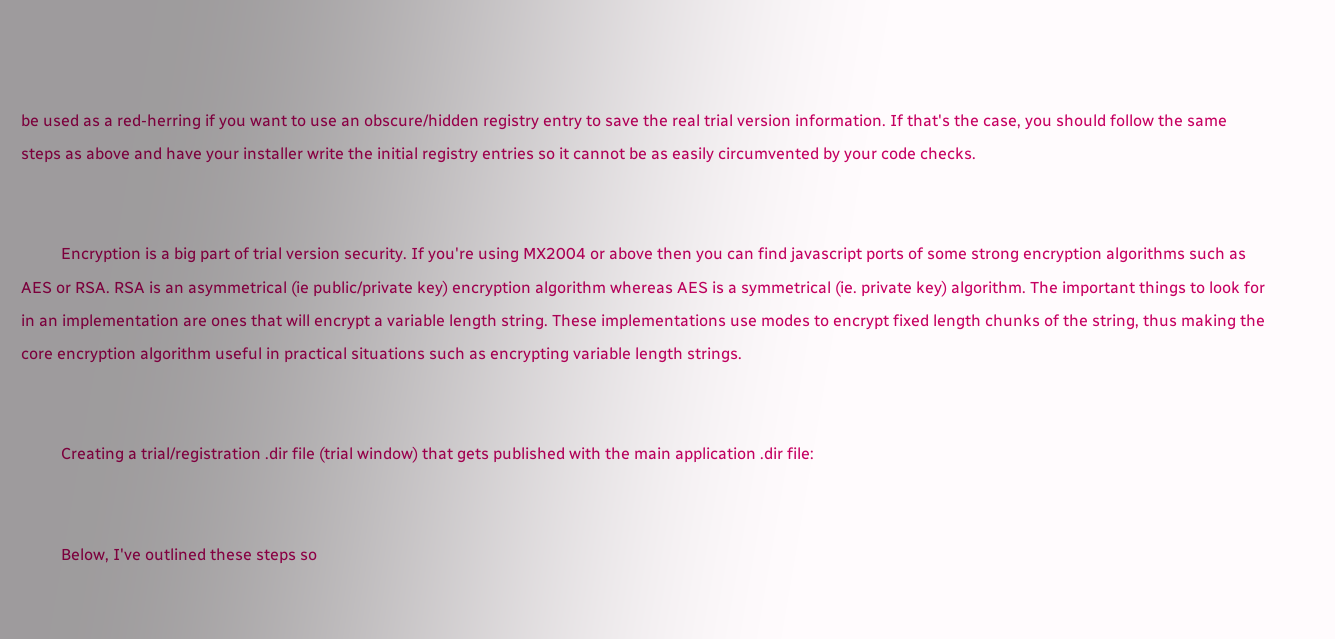be used as a red-herring if you want to use an obscure/hidden registry entry to save the real trial version information. If that's the case, you should follow the same steps as above and have your installer write the initial registry entries so it cannot be as easily circumvented by your code checks.


          Encryption is a big part of trial version security. If you're using MX2004 or above then you can find javascript ports of some strong encryption algorithms such as AES or RSA. RSA is an asymmetrical (ie public/private key) encryption algorithm whereas AES is a symmetrical (ie. private key) algorithm. The important things to look for in an implementation are ones that will encrypt a variable length string. These implementations use modes to encrypt fixed length chunks of the string, thus making the core encryption algorithm useful in practical situations such as encrypting variable length strings.


          Creating a trial/registration .dir file (trial window) that gets published with the main application .dir file:


          Below, I've outlined these steps so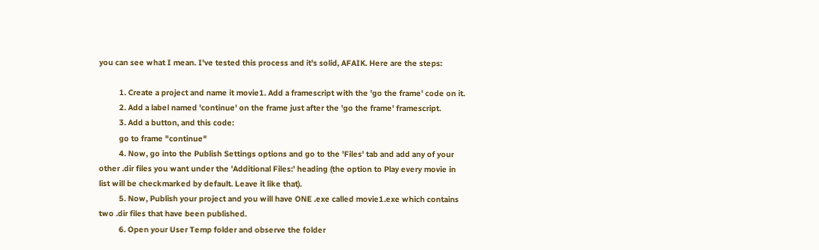you can see what I mean. I've tested this process and it's solid, AFAIK. Here are the steps:

          1. Create a project and name it movie1. Add a framescript with the 'go the frame' code on it.
          2. Add a label named 'continue' on the frame just after the 'go the frame' framescript.
          3. Add a button, and this code:
          go to frame "continue"
          4. Now, go into the Publish Settings options and go to the 'Files' tab and add any of your other .dir files you want under the 'Additional Files:' heading (the option to Play every movie in list will be checkmarked by default. Leave it like that).
          5. Now, Publish your project and you will have ONE .exe called movie1.exe which contains two .dir files that have been published.
          6. Open your User Temp folder and observe the folder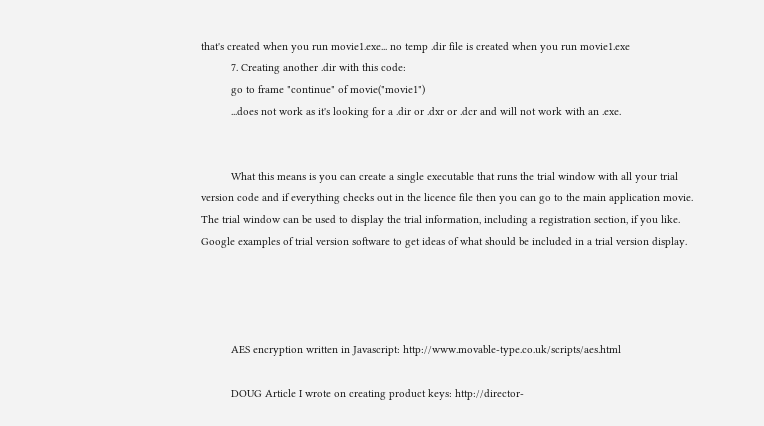that's created when you run movie1.exe... no temp .dir file is created when you run movie1.exe
          7. Creating another .dir with this code:
          go to frame "continue" of movie("movie1")
          ...does not work as it's looking for a .dir or .dxr or .dcr and will not work with an .exe.


          What this means is you can create a single executable that runs the trial window with all your trial version code and if everything checks out in the licence file then you can go to the main application movie. The trial window can be used to display the trial information, including a registration section, if you like. Google examples of trial version software to get ideas of what should be included in a trial version display.




          AES encryption written in Javascript: http://www.movable-type.co.uk/scripts/aes.html

          DOUG Article I wrote on creating product keys: http://director-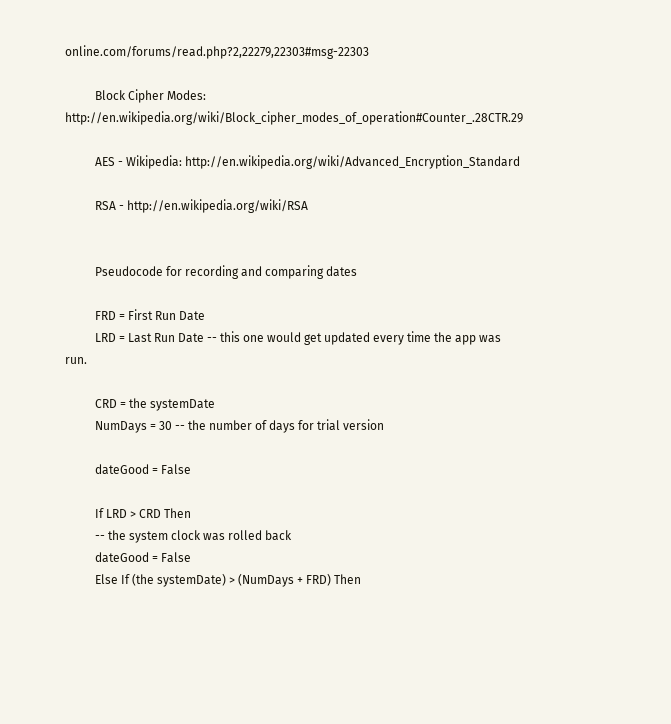online.com/forums/read.php?2,22279,22303#msg-22303

          Block Cipher Modes: http://en.wikipedia.org/wiki/Block_cipher_modes_of_operation#Counter_.28CTR.29

          AES - Wikipedia: http://en.wikipedia.org/wiki/Advanced_Encryption_Standard

          RSA - http://en.wikipedia.org/wiki/RSA


          Pseudocode for recording and comparing dates

          FRD = First Run Date
          LRD = Last Run Date -- this one would get updated every time the app was run.

          CRD = the systemDate
          NumDays = 30 -- the number of days for trial version

          dateGood = False

          If LRD > CRD Then
          -- the system clock was rolled back
          dateGood = False
          Else If (the systemDate) > (NumDays + FRD) Then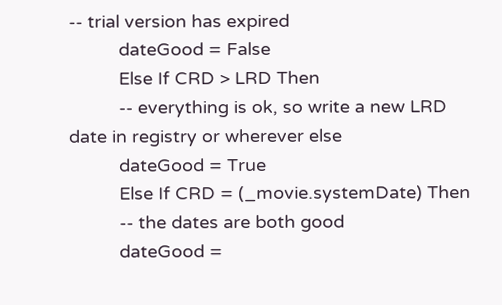-- trial version has expired
          dateGood = False
          Else If CRD > LRD Then
          -- everything is ok, so write a new LRD date in registry or wherever else
          dateGood = True
          Else If CRD = (_movie.systemDate) Then
          -- the dates are both good
          dateGood =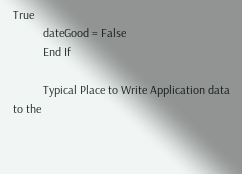True
          dateGood = False
          End If

          Typical Place to Write Application data to the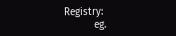Registry:
          eg.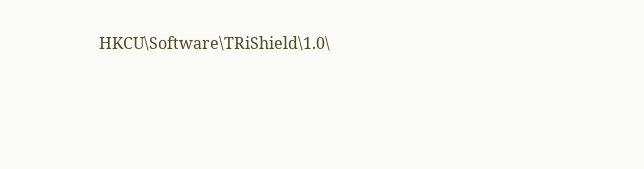HKCU\Software\TRiShield\1.0\